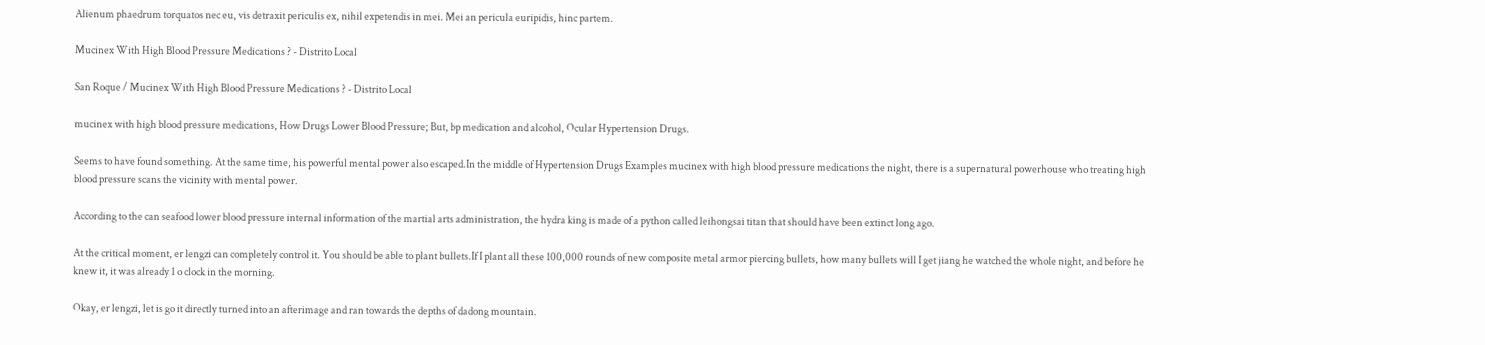Alienum phaedrum torquatos nec eu, vis detraxit periculis ex, nihil expetendis in mei. Mei an pericula euripidis, hinc partem.

Mucinex With High Blood Pressure Medications ? - Distrito Local

San Roque / Mucinex With High Blood Pressure Medications ? - Distrito Local

mucinex with high blood pressure medications, How Drugs Lower Blood Pressure; But, bp medication and alcohol, Ocular Hypertension Drugs.

Seems to have found something. At the same time, his powerful mental power also escaped.In the middle of Hypertension Drugs Examples mucinex with high blood pressure medications the night, there is a supernatural powerhouse who treating high blood pressure scans the vicinity with mental power.

According to the can seafood lower blood pressure internal information of the martial arts administration, the hydra king is made of a python called leihongsai titan that should have been extinct long ago.

At the critical moment, er lengzi can completely control it. You should be able to plant bullets.If I plant all these 100,000 rounds of new composite metal armor piercing bullets, how many bullets will I get jiang he watched the whole night, and before he knew it, it was already 1 o clock in the morning.

Okay, er lengzi, let is go it directly turned into an afterimage and ran towards the depths of dadong mountain.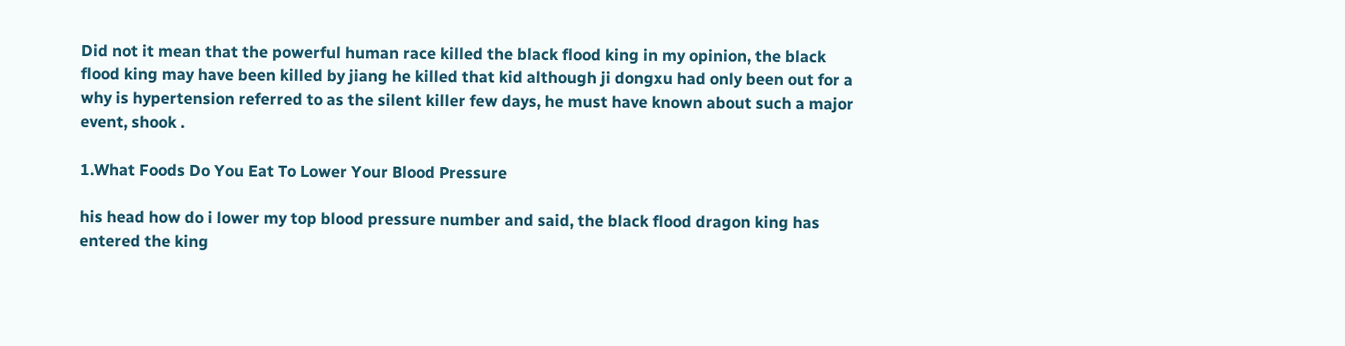Did not it mean that the powerful human race killed the black flood king in my opinion, the black flood king may have been killed by jiang he killed that kid although ji dongxu had only been out for a why is hypertension referred to as the silent killer few days, he must have known about such a major event, shook .

1.What Foods Do You Eat To Lower Your Blood Pressure

his head how do i lower my top blood pressure number and said, the black flood dragon king has entered the king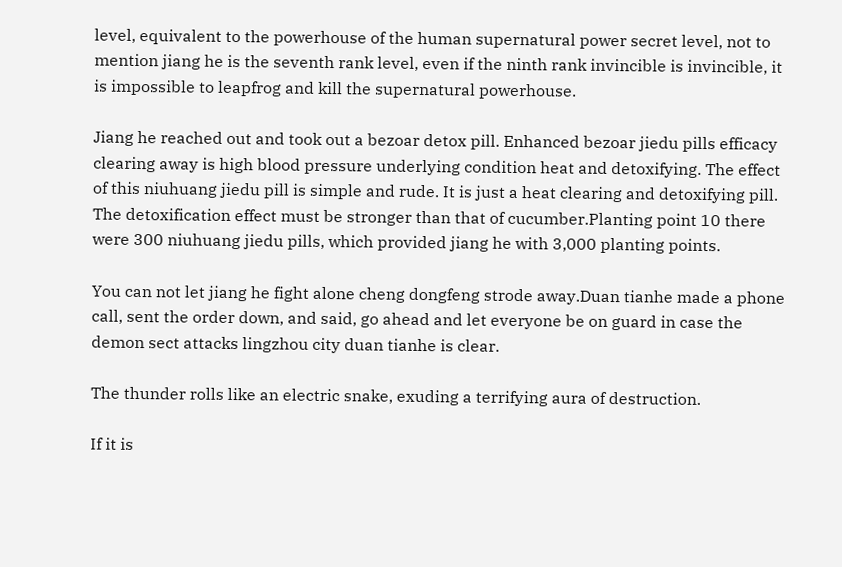level, equivalent to the powerhouse of the human supernatural power secret level, not to mention jiang he is the seventh rank level, even if the ninth rank invincible is invincible, it is impossible to leapfrog and kill the supernatural powerhouse.

Jiang he reached out and took out a bezoar detox pill. Enhanced bezoar jiedu pills efficacy clearing away is high blood pressure underlying condition heat and detoxifying. The effect of this niuhuang jiedu pill is simple and rude. It is just a heat clearing and detoxifying pill. The detoxification effect must be stronger than that of cucumber.Planting point 10 there were 300 niuhuang jiedu pills, which provided jiang he with 3,000 planting points.

You can not let jiang he fight alone cheng dongfeng strode away.Duan tianhe made a phone call, sent the order down, and said, go ahead and let everyone be on guard in case the demon sect attacks lingzhou city duan tianhe is clear.

The thunder rolls like an electric snake, exuding a terrifying aura of destruction.

If it is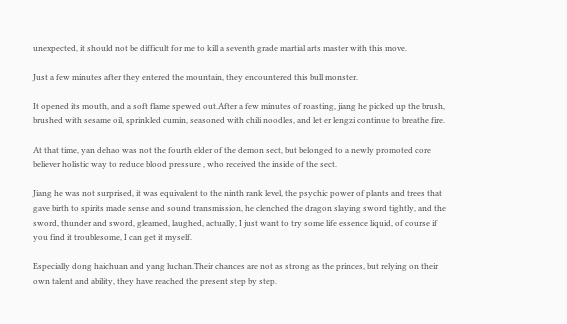unexpected, it should not be difficult for me to kill a seventh grade martial arts master with this move.

Just a few minutes after they entered the mountain, they encountered this bull monster.

It opened its mouth, and a soft flame spewed out.After a few minutes of roasting, jiang he picked up the brush, brushed with sesame oil, sprinkled cumin, seasoned with chili noodles, and let er lengzi continue to breathe fire.

At that time, yan dehao was not the fourth elder of the demon sect, but belonged to a newly promoted core believer holistic way to reduce blood pressure , who received the inside of the sect.

Jiang he was not surprised, it was equivalent to the ninth rank level, the psychic power of plants and trees that gave birth to spirits made sense and sound transmission, he clenched the dragon slaying sword tightly, and the sword, thunder and sword, gleamed, laughed, actually, I just want to try some life essence liquid, of course if you find it troublesome, I can get it myself.

Especially dong haichuan and yang luchan.Their chances are not as strong as the princes, but relying on their own talent and ability, they have reached the present step by step.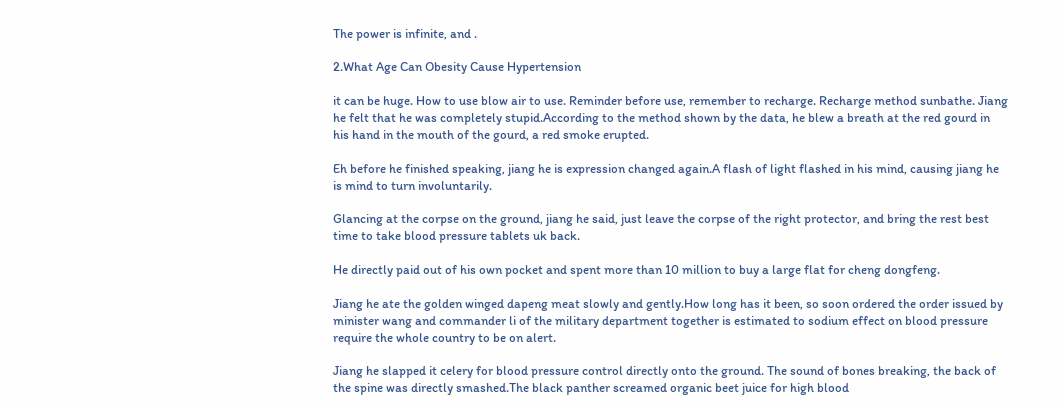The power is infinite, and .

2.What Age Can Obesity Cause Hypertension

it can be huge. How to use blow air to use. Reminder before use, remember to recharge. Recharge method sunbathe. Jiang he felt that he was completely stupid.According to the method shown by the data, he blew a breath at the red gourd in his hand in the mouth of the gourd, a red smoke erupted.

Eh before he finished speaking, jiang he is expression changed again.A flash of light flashed in his mind, causing jiang he is mind to turn involuntarily.

Glancing at the corpse on the ground, jiang he said, just leave the corpse of the right protector, and bring the rest best time to take blood pressure tablets uk back.

He directly paid out of his own pocket and spent more than 10 million to buy a large flat for cheng dongfeng.

Jiang he ate the golden winged dapeng meat slowly and gently.How long has it been, so soon ordered the order issued by minister wang and commander li of the military department together is estimated to sodium effect on blood pressure require the whole country to be on alert.

Jiang he slapped it celery for blood pressure control directly onto the ground. The sound of bones breaking, the back of the spine was directly smashed.The black panther screamed organic beet juice for high blood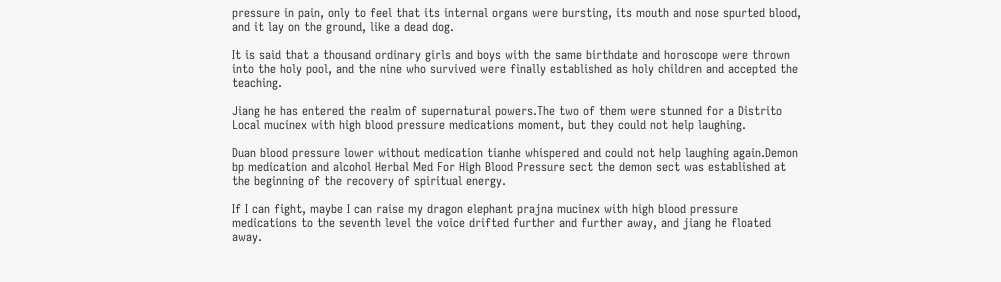pressure in pain, only to feel that its internal organs were bursting, its mouth and nose spurted blood, and it lay on the ground, like a dead dog.

It is said that a thousand ordinary girls and boys with the same birthdate and horoscope were thrown into the holy pool, and the nine who survived were finally established as holy children and accepted the teaching.

Jiang he has entered the realm of supernatural powers.The two of them were stunned for a Distrito Local mucinex with high blood pressure medications moment, but they could not help laughing.

Duan blood pressure lower without medication tianhe whispered and could not help laughing again.Demon bp medication and alcohol Herbal Med For High Blood Pressure sect the demon sect was established at the beginning of the recovery of spiritual energy.

If I can fight, maybe I can raise my dragon elephant prajna mucinex with high blood pressure medications to the seventh level the voice drifted further and further away, and jiang he floated away.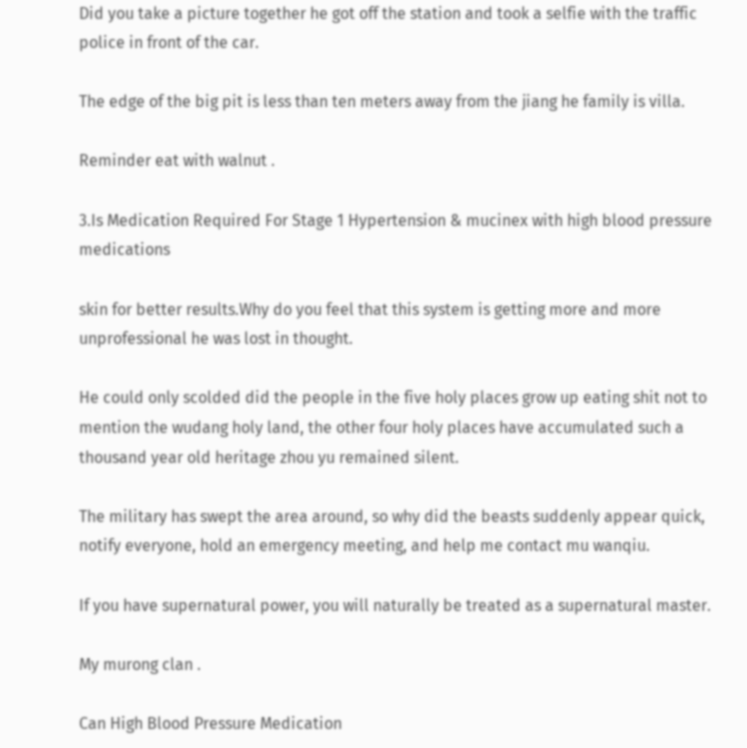Did you take a picture together he got off the station and took a selfie with the traffic police in front of the car.

The edge of the big pit is less than ten meters away from the jiang he family is villa.

Reminder eat with walnut .

3.Is Medication Required For Stage 1 Hypertension & mucinex with high blood pressure medications

skin for better results.Why do you feel that this system is getting more and more unprofessional he was lost in thought.

He could only scolded did the people in the five holy places grow up eating shit not to mention the wudang holy land, the other four holy places have accumulated such a thousand year old heritage zhou yu remained silent.

The military has swept the area around, so why did the beasts suddenly appear quick, notify everyone, hold an emergency meeting, and help me contact mu wanqiu.

If you have supernatural power, you will naturally be treated as a supernatural master.

My murong clan .

Can High Blood Pressure Medication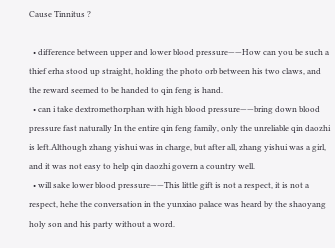Cause Tinnitus ?

  • difference between upper and lower blood pressure——How can you be such a thief erha stood up straight, holding the photo orb between his two claws, and the reward seemed to be handed to qin feng is hand.
  • can i take dextromethorphan with high blood pressure——bring down blood pressure fast naturally In the entire qin feng family, only the unreliable qin daozhi is left.Although zhang yishui was in charge, but after all, zhang yishui was a girl, and it was not easy to help qin daozhi govern a country well.
  • will sake lower blood pressure——This little gift is not a respect, it is not a respect, hehe the conversation in the yunxiao palace was heard by the shaoyang holy son and his party without a word.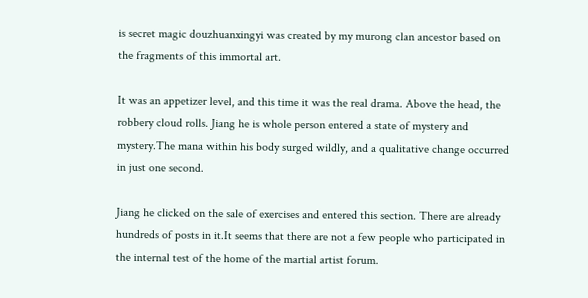is secret magic douzhuanxingyi was created by my murong clan ancestor based on the fragments of this immortal art.

It was an appetizer level, and this time it was the real drama. Above the head, the robbery cloud rolls. Jiang he is whole person entered a state of mystery and mystery.The mana within his body surged wildly, and a qualitative change occurred in just one second.

Jiang he clicked on the sale of exercises and entered this section. There are already hundreds of posts in it.It seems that there are not a few people who participated in the internal test of the home of the martial artist forum.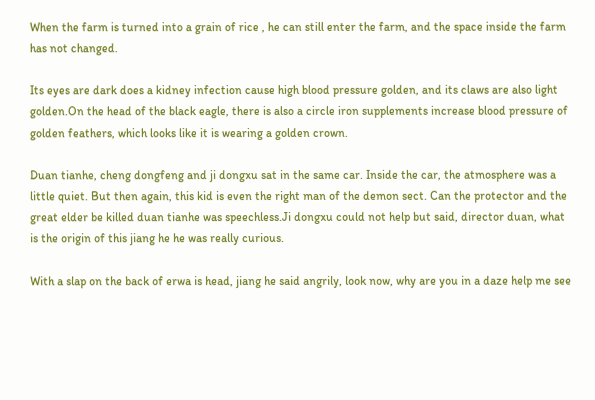When the farm is turned into a grain of rice , he can still enter the farm, and the space inside the farm has not changed.

Its eyes are dark does a kidney infection cause high blood pressure golden, and its claws are also light golden.On the head of the black eagle, there is also a circle iron supplements increase blood pressure of golden feathers, which looks like it is wearing a golden crown.

Duan tianhe, cheng dongfeng and ji dongxu sat in the same car. Inside the car, the atmosphere was a little quiet. But then again, this kid is even the right man of the demon sect. Can the protector and the great elder be killed duan tianhe was speechless.Ji dongxu could not help but said, director duan, what is the origin of this jiang he he was really curious.

With a slap on the back of erwa is head, jiang he said angrily, look now, why are you in a daze help me see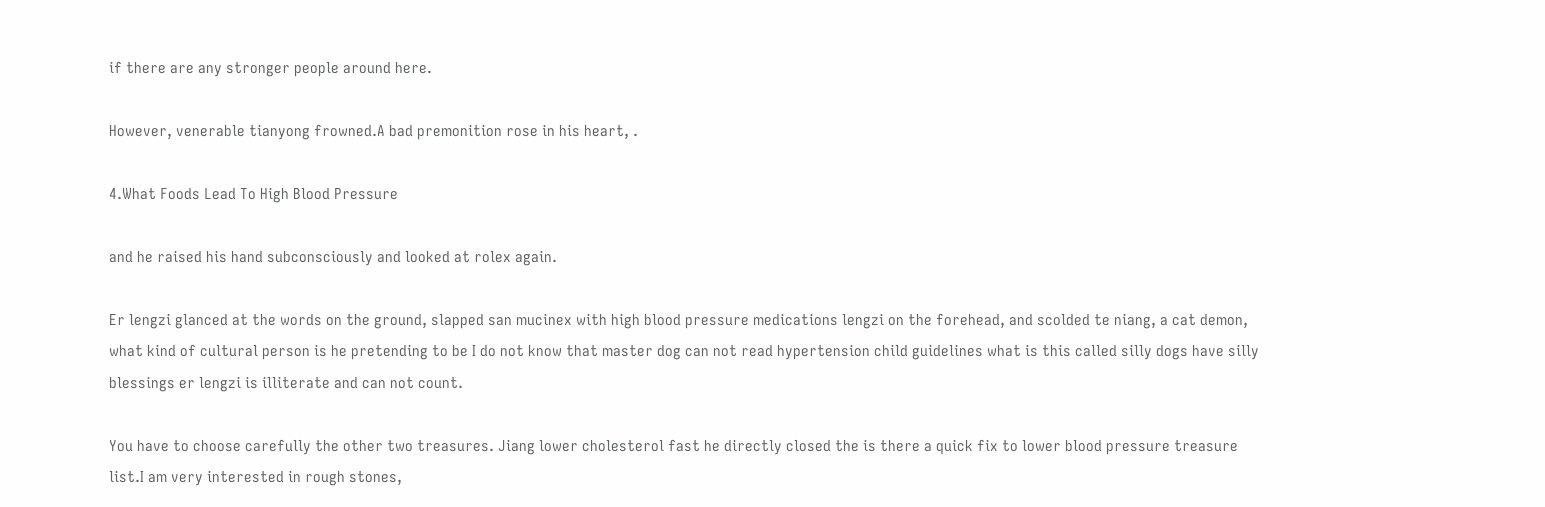if there are any stronger people around here.

However, venerable tianyong frowned.A bad premonition rose in his heart, .

4.What Foods Lead To High Blood Pressure

and he raised his hand subconsciously and looked at rolex again.

Er lengzi glanced at the words on the ground, slapped san mucinex with high blood pressure medications lengzi on the forehead, and scolded te niang, a cat demon, what kind of cultural person is he pretending to be I do not know that master dog can not read hypertension child guidelines what is this called silly dogs have silly blessings er lengzi is illiterate and can not count.

You have to choose carefully the other two treasures. Jiang lower cholesterol fast he directly closed the is there a quick fix to lower blood pressure treasure list.I am very interested in rough stones,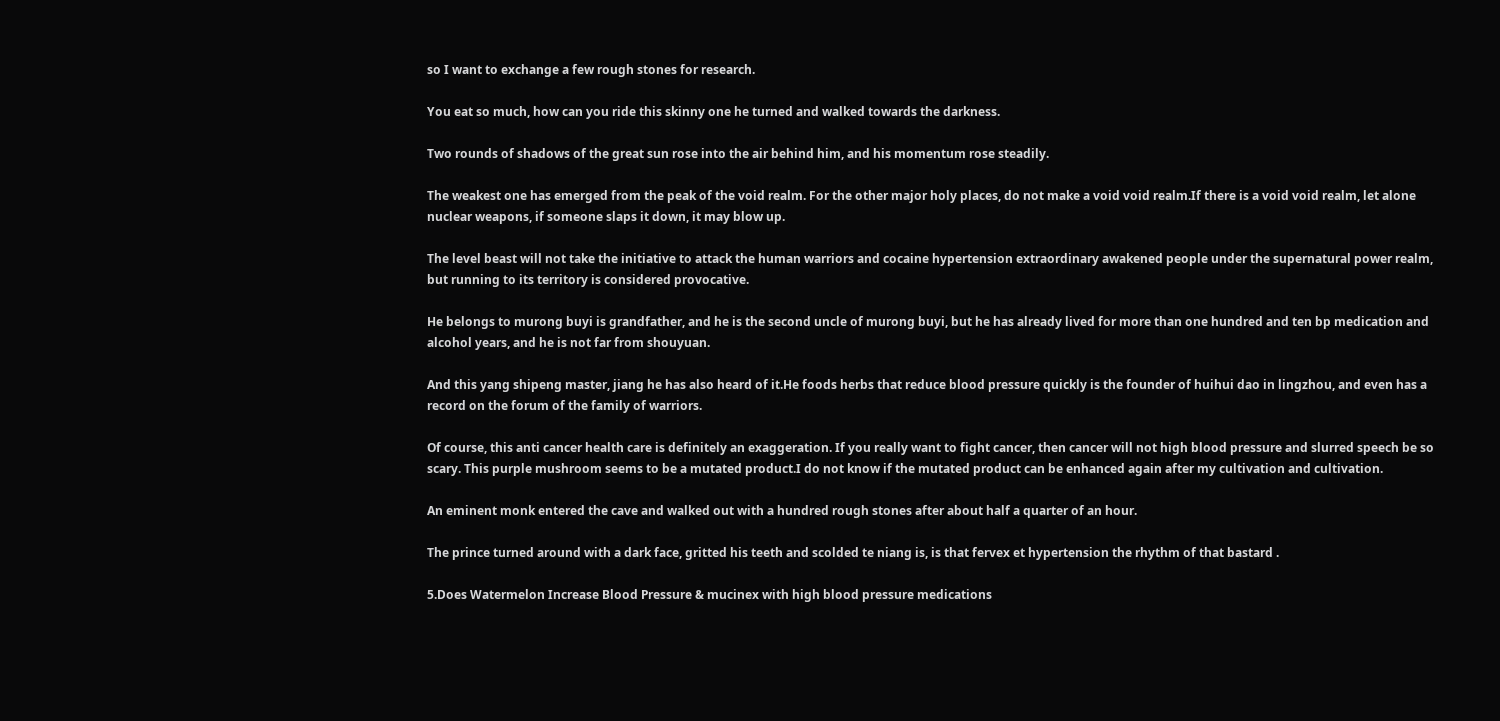so I want to exchange a few rough stones for research.

You eat so much, how can you ride this skinny one he turned and walked towards the darkness.

Two rounds of shadows of the great sun rose into the air behind him, and his momentum rose steadily.

The weakest one has emerged from the peak of the void realm. For the other major holy places, do not make a void void realm.If there is a void void realm, let alone nuclear weapons, if someone slaps it down, it may blow up.

The level beast will not take the initiative to attack the human warriors and cocaine hypertension extraordinary awakened people under the supernatural power realm, but running to its territory is considered provocative.

He belongs to murong buyi is grandfather, and he is the second uncle of murong buyi, but he has already lived for more than one hundred and ten bp medication and alcohol years, and he is not far from shouyuan.

And this yang shipeng master, jiang he has also heard of it.He foods herbs that reduce blood pressure quickly is the founder of huihui dao in lingzhou, and even has a record on the forum of the family of warriors.

Of course, this anti cancer health care is definitely an exaggeration. If you really want to fight cancer, then cancer will not high blood pressure and slurred speech be so scary. This purple mushroom seems to be a mutated product.I do not know if the mutated product can be enhanced again after my cultivation and cultivation.

An eminent monk entered the cave and walked out with a hundred rough stones after about half a quarter of an hour.

The prince turned around with a dark face, gritted his teeth and scolded te niang is, is that fervex et hypertension the rhythm of that bastard .

5.Does Watermelon Increase Blood Pressure & mucinex with high blood pressure medications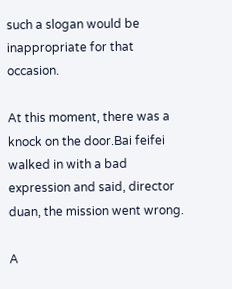such a slogan would be inappropriate for that occasion.

At this moment, there was a knock on the door.Bai feifei walked in with a bad expression and said, director duan, the mission went wrong.

A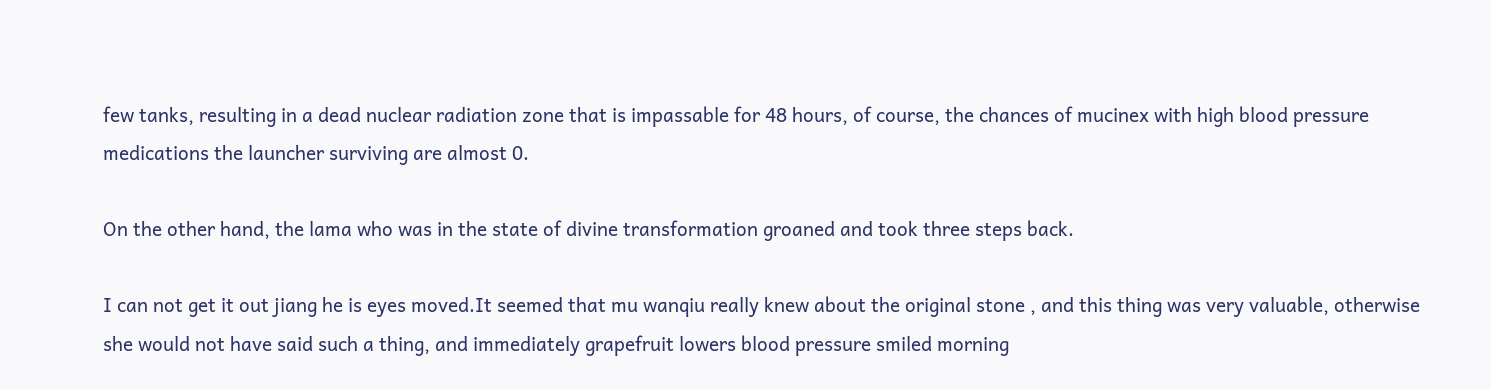few tanks, resulting in a dead nuclear radiation zone that is impassable for 48 hours, of course, the chances of mucinex with high blood pressure medications the launcher surviving are almost 0.

On the other hand, the lama who was in the state of divine transformation groaned and took three steps back.

I can not get it out jiang he is eyes moved.It seemed that mu wanqiu really knew about the original stone , and this thing was very valuable, otherwise she would not have said such a thing, and immediately grapefruit lowers blood pressure smiled morning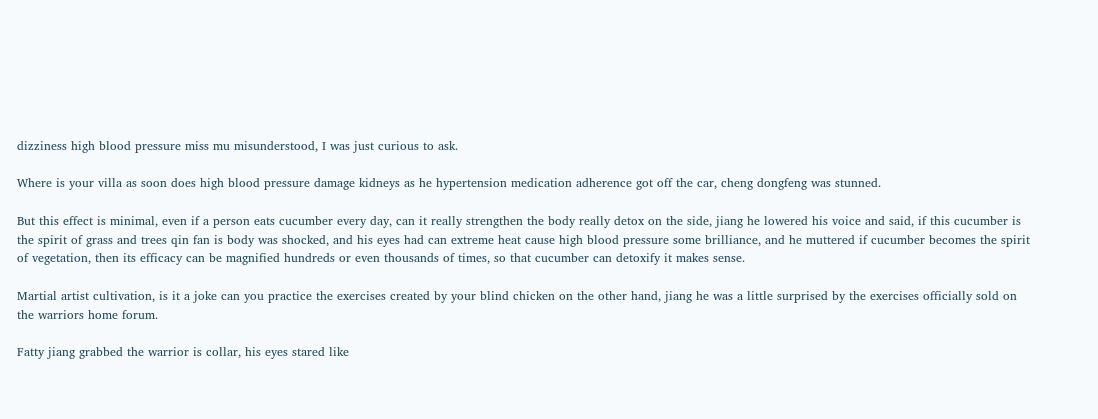dizziness high blood pressure miss mu misunderstood, I was just curious to ask.

Where is your villa as soon does high blood pressure damage kidneys as he hypertension medication adherence got off the car, cheng dongfeng was stunned.

But this effect is minimal, even if a person eats cucumber every day, can it really strengthen the body really detox on the side, jiang he lowered his voice and said, if this cucumber is the spirit of grass and trees qin fan is body was shocked, and his eyes had can extreme heat cause high blood pressure some brilliance, and he muttered if cucumber becomes the spirit of vegetation, then its efficacy can be magnified hundreds or even thousands of times, so that cucumber can detoxify it makes sense.

Martial artist cultivation, is it a joke can you practice the exercises created by your blind chicken on the other hand, jiang he was a little surprised by the exercises officially sold on the warriors home forum.

Fatty jiang grabbed the warrior is collar, his eyes stared like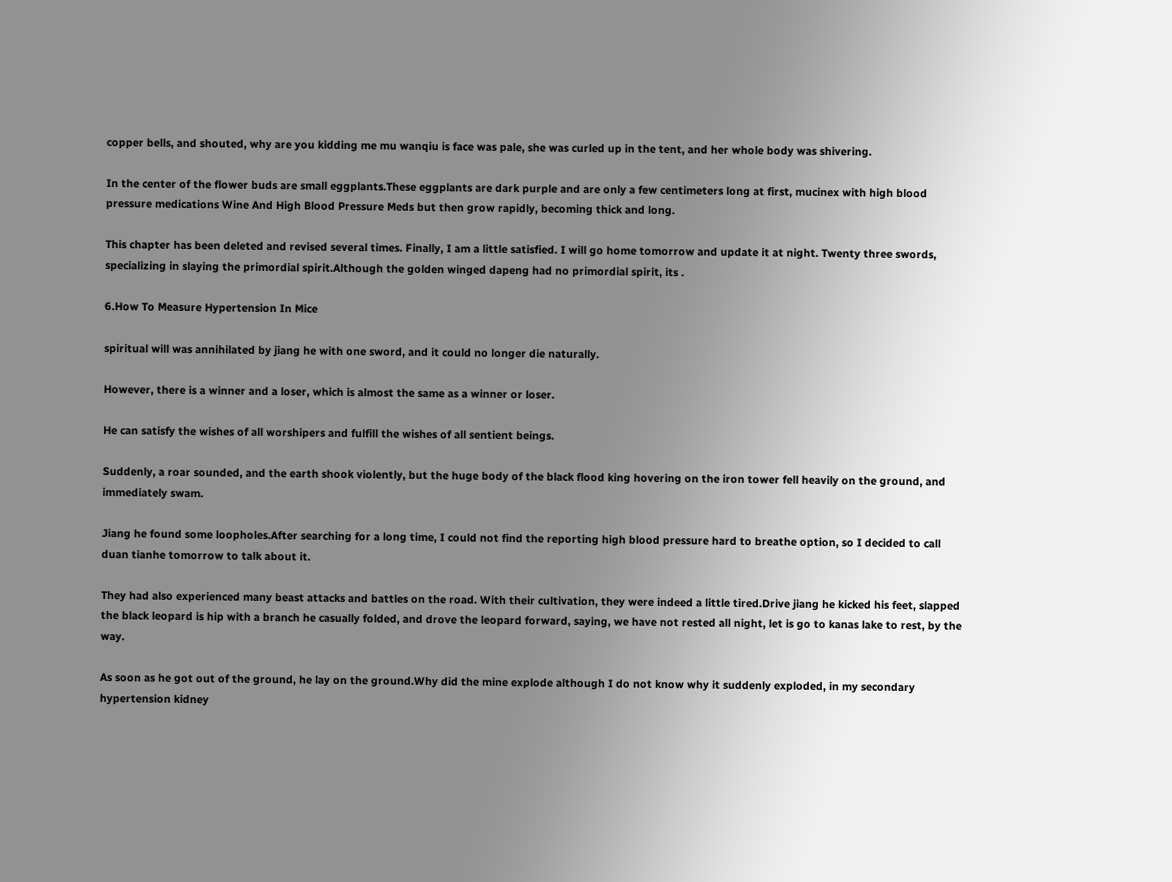copper bells, and shouted, why are you kidding me mu wanqiu is face was pale, she was curled up in the tent, and her whole body was shivering.

In the center of the flower buds are small eggplants.These eggplants are dark purple and are only a few centimeters long at first, mucinex with high blood pressure medications Wine And High Blood Pressure Meds but then grow rapidly, becoming thick and long.

This chapter has been deleted and revised several times. Finally, I am a little satisfied. I will go home tomorrow and update it at night. Twenty three swords, specializing in slaying the primordial spirit.Although the golden winged dapeng had no primordial spirit, its .

6.How To Measure Hypertension In Mice

spiritual will was annihilated by jiang he with one sword, and it could no longer die naturally.

However, there is a winner and a loser, which is almost the same as a winner or loser.

He can satisfy the wishes of all worshipers and fulfill the wishes of all sentient beings.

Suddenly, a roar sounded, and the earth shook violently, but the huge body of the black flood king hovering on the iron tower fell heavily on the ground, and immediately swam.

Jiang he found some loopholes.After searching for a long time, I could not find the reporting high blood pressure hard to breathe option, so I decided to call duan tianhe tomorrow to talk about it.

They had also experienced many beast attacks and battles on the road. With their cultivation, they were indeed a little tired.Drive jiang he kicked his feet, slapped the black leopard is hip with a branch he casually folded, and drove the leopard forward, saying, we have not rested all night, let is go to kanas lake to rest, by the way.

As soon as he got out of the ground, he lay on the ground.Why did the mine explode although I do not know why it suddenly exploded, in my secondary hypertension kidney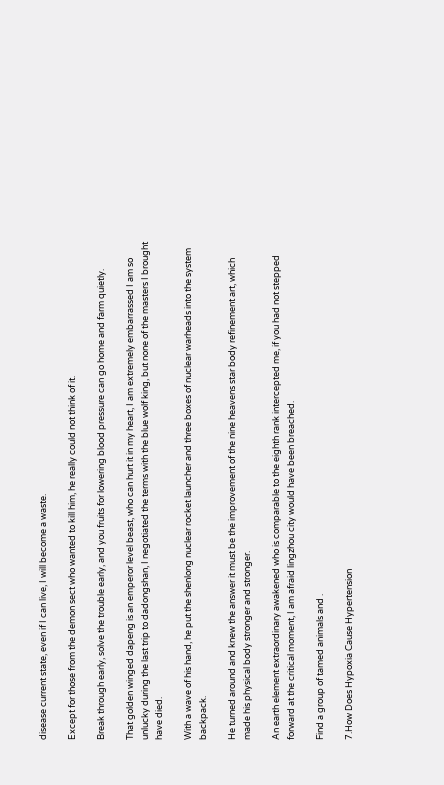disease current state, even if I can live, I will become a waste.

Except for those from the demon sect who wanted to kill him, he really could not think of it.

Break through early, solve the trouble early, and you fruits for lowering blood pressure can go home and farm quietly.

That golden winged dapeng is an emperor level beast, who can hurt it in my heart, I am extremely embarrassed I am so unlucky during the last trip to dadongshan, I negotiated the terms with the blue wolf king, but none of the masters I brought have died.

With a wave of his hand, he put the shenlong nuclear rocket launcher and three boxes of nuclear warheads into the system backpack.

He turned around and knew the answer it must be the improvement of the nine heavens star body refinement art, which made his physical body stronger and stronger.

An earth element extraordinary awakened who is comparable to the eighth rank intercepted me, if you had not stepped forward at the critical moment, I am afraid lingzhou city would have been breached.

Find a group of tamed animals and .

7.How Does Hypoxia Cause Hypertension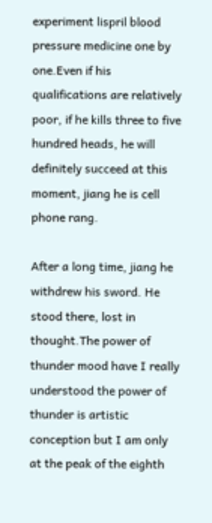experiment lispril blood pressure medicine one by one.Even if his qualifications are relatively poor, if he kills three to five hundred heads, he will definitely succeed at this moment, jiang he is cell phone rang.

After a long time, jiang he withdrew his sword. He stood there, lost in thought.The power of thunder mood have I really understood the power of thunder is artistic conception but I am only at the peak of the eighth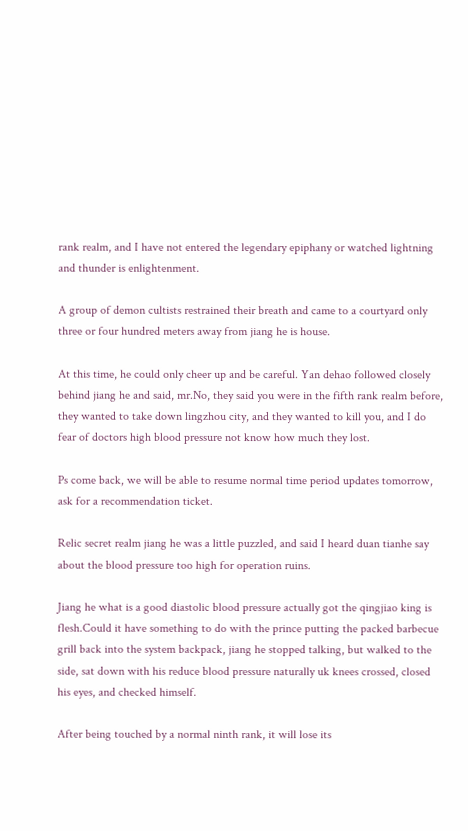rank realm, and I have not entered the legendary epiphany or watched lightning and thunder is enlightenment.

A group of demon cultists restrained their breath and came to a courtyard only three or four hundred meters away from jiang he is house.

At this time, he could only cheer up and be careful. Yan dehao followed closely behind jiang he and said, mr.No, they said you were in the fifth rank realm before, they wanted to take down lingzhou city, and they wanted to kill you, and I do fear of doctors high blood pressure not know how much they lost.

Ps come back, we will be able to resume normal time period updates tomorrow, ask for a recommendation ticket.

Relic secret realm jiang he was a little puzzled, and said I heard duan tianhe say about the blood pressure too high for operation ruins.

Jiang he what is a good diastolic blood pressure actually got the qingjiao king is flesh.Could it have something to do with the prince putting the packed barbecue grill back into the system backpack, jiang he stopped talking, but walked to the side, sat down with his reduce blood pressure naturally uk knees crossed, closed his eyes, and checked himself.

After being touched by a normal ninth rank, it will lose its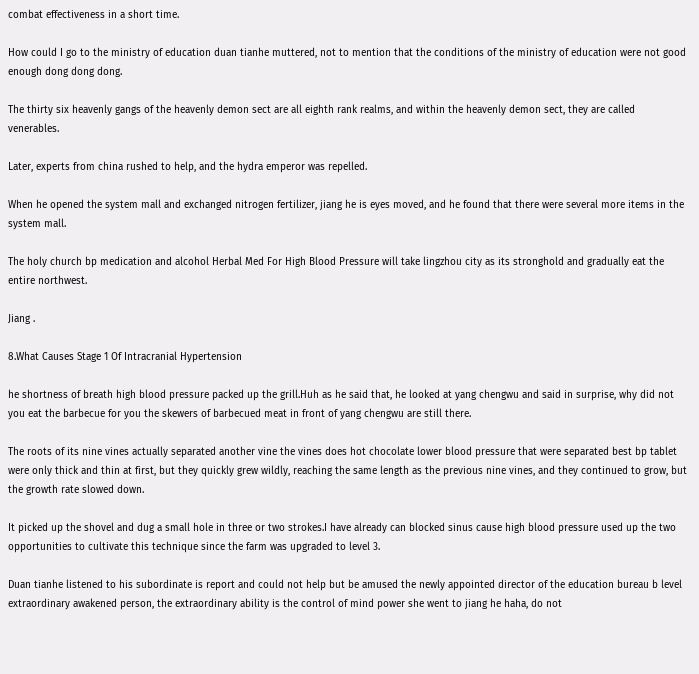combat effectiveness in a short time.

How could I go to the ministry of education duan tianhe muttered, not to mention that the conditions of the ministry of education were not good enough dong dong dong.

The thirty six heavenly gangs of the heavenly demon sect are all eighth rank realms, and within the heavenly demon sect, they are called venerables.

Later, experts from china rushed to help, and the hydra emperor was repelled.

When he opened the system mall and exchanged nitrogen fertilizer, jiang he is eyes moved, and he found that there were several more items in the system mall.

The holy church bp medication and alcohol Herbal Med For High Blood Pressure will take lingzhou city as its stronghold and gradually eat the entire northwest.

Jiang .

8.What Causes Stage 1 Of Intracranial Hypertension

he shortness of breath high blood pressure packed up the grill.Huh as he said that, he looked at yang chengwu and said in surprise, why did not you eat the barbecue for you the skewers of barbecued meat in front of yang chengwu are still there.

The roots of its nine vines actually separated another vine the vines does hot chocolate lower blood pressure that were separated best bp tablet were only thick and thin at first, but they quickly grew wildly, reaching the same length as the previous nine vines, and they continued to grow, but the growth rate slowed down.

It picked up the shovel and dug a small hole in three or two strokes.I have already can blocked sinus cause high blood pressure used up the two opportunities to cultivate this technique since the farm was upgraded to level 3.

Duan tianhe listened to his subordinate is report and could not help but be amused the newly appointed director of the education bureau b level extraordinary awakened person, the extraordinary ability is the control of mind power she went to jiang he haha, do not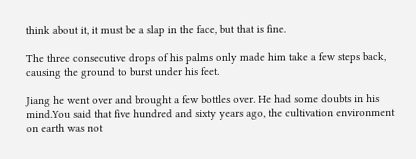think about it, it must be a slap in the face, but that is fine.

The three consecutive drops of his palms only made him take a few steps back, causing the ground to burst under his feet.

Jiang he went over and brought a few bottles over. He had some doubts in his mind.You said that five hundred and sixty years ago, the cultivation environment on earth was not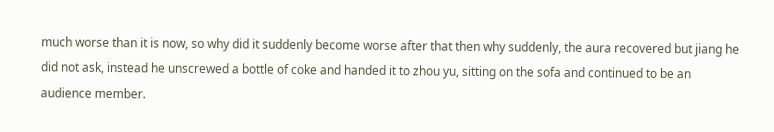much worse than it is now, so why did it suddenly become worse after that then why suddenly, the aura recovered but jiang he did not ask, instead he unscrewed a bottle of coke and handed it to zhou yu, sitting on the sofa and continued to be an audience member.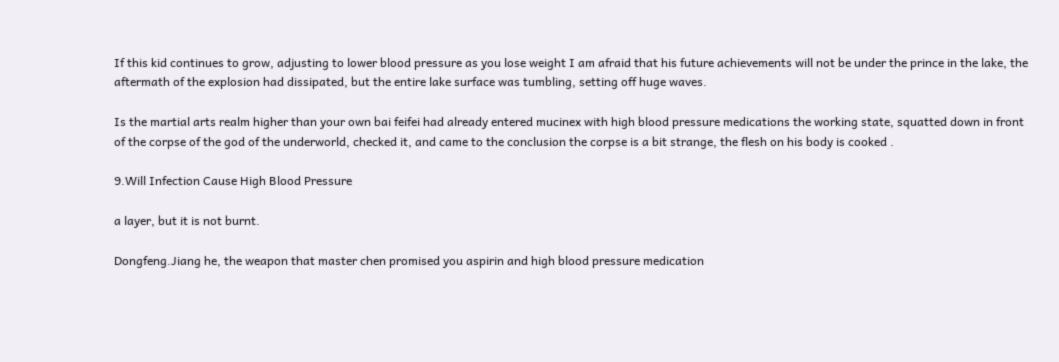If this kid continues to grow, adjusting to lower blood pressure as you lose weight I am afraid that his future achievements will not be under the prince in the lake, the aftermath of the explosion had dissipated, but the entire lake surface was tumbling, setting off huge waves.

Is the martial arts realm higher than your own bai feifei had already entered mucinex with high blood pressure medications the working state, squatted down in front of the corpse of the god of the underworld, checked it, and came to the conclusion the corpse is a bit strange, the flesh on his body is cooked .

9.Will Infection Cause High Blood Pressure

a layer, but it is not burnt.

Dongfeng.Jiang he, the weapon that master chen promised you aspirin and high blood pressure medication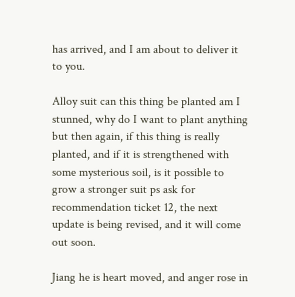has arrived, and I am about to deliver it to you.

Alloy suit can this thing be planted am I stunned, why do I want to plant anything but then again, if this thing is really planted, and if it is strengthened with some mysterious soil, is it possible to grow a stronger suit ps ask for recommendation ticket 12, the next update is being revised, and it will come out soon.

Jiang he is heart moved, and anger rose in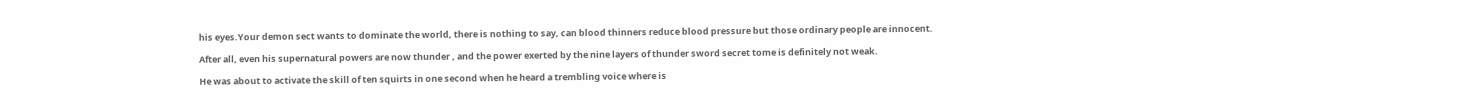his eyes.Your demon sect wants to dominate the world, there is nothing to say, can blood thinners reduce blood pressure but those ordinary people are innocent.

After all, even his supernatural powers are now thunder , and the power exerted by the nine layers of thunder sword secret tome is definitely not weak.

He was about to activate the skill of ten squirts in one second when he heard a trembling voice where is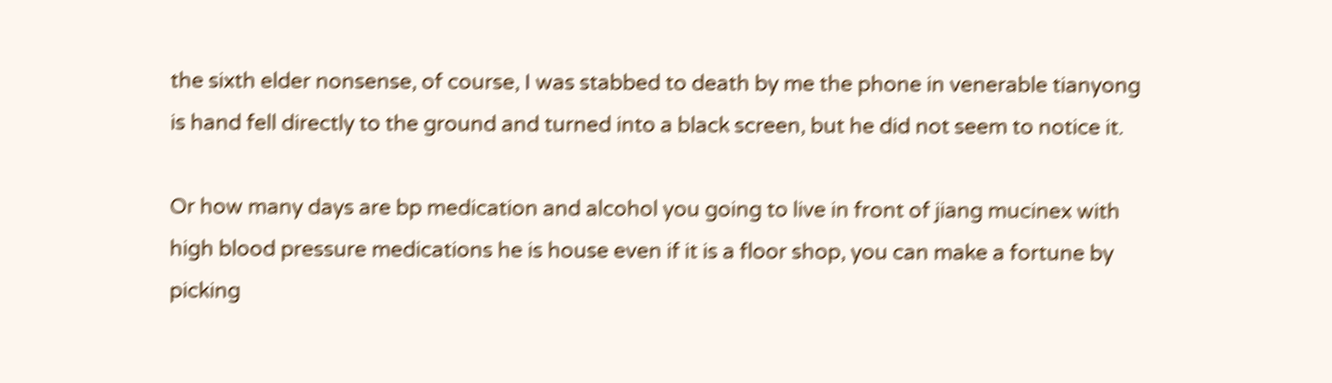the sixth elder nonsense, of course, I was stabbed to death by me the phone in venerable tianyong is hand fell directly to the ground and turned into a black screen, but he did not seem to notice it.

Or how many days are bp medication and alcohol you going to live in front of jiang mucinex with high blood pressure medications he is house even if it is a floor shop, you can make a fortune by picking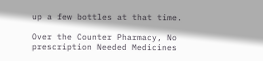up a few bottles at that time.

Over the Counter Pharmacy, No prescription Needed Medicines